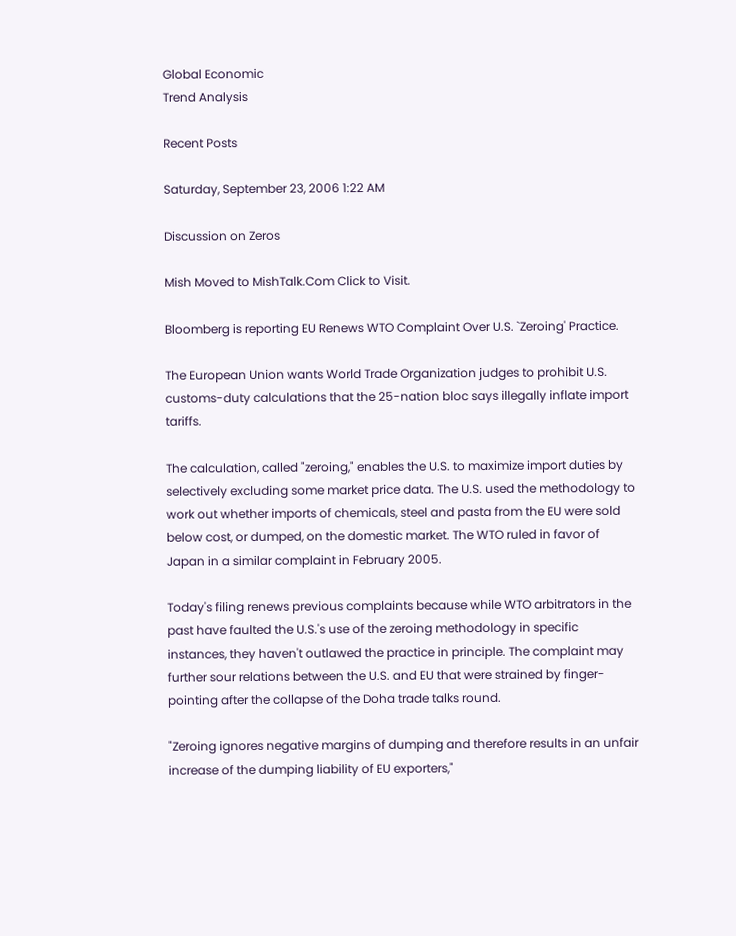Global Economic
Trend Analysis

Recent Posts

Saturday, September 23, 2006 1:22 AM

Discussion on Zeros

Mish Moved to MishTalk.Com Click to Visit.

Bloomberg is reporting EU Renews WTO Complaint Over U.S. `Zeroing' Practice.

The European Union wants World Trade Organization judges to prohibit U.S. customs-duty calculations that the 25-nation bloc says illegally inflate import tariffs.

The calculation, called "zeroing," enables the U.S. to maximize import duties by selectively excluding some market price data. The U.S. used the methodology to work out whether imports of chemicals, steel and pasta from the EU were sold below cost, or dumped, on the domestic market. The WTO ruled in favor of Japan in a similar complaint in February 2005.

Today's filing renews previous complaints because while WTO arbitrators in the past have faulted the U.S.'s use of the zeroing methodology in specific instances, they haven't outlawed the practice in principle. The complaint may further sour relations between the U.S. and EU that were strained by finger- pointing after the collapse of the Doha trade talks round.

"Zeroing ignores negative margins of dumping and therefore results in an unfair increase of the dumping liability of EU exporters,"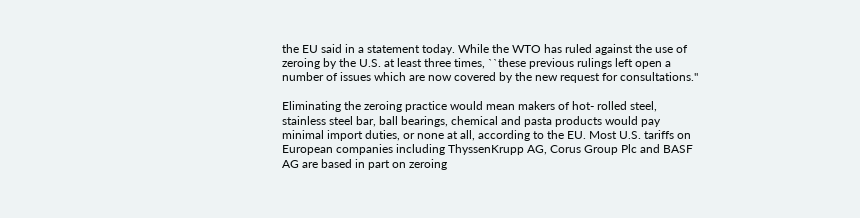the EU said in a statement today. While the WTO has ruled against the use of zeroing by the U.S. at least three times, ``these previous rulings left open a number of issues which are now covered by the new request for consultations.''

Eliminating the zeroing practice would mean makers of hot- rolled steel, stainless steel bar, ball bearings, chemical and pasta products would pay minimal import duties, or none at all, according to the EU. Most U.S. tariffs on European companies including ThyssenKrupp AG, Corus Group Plc and BASF AG are based in part on zeroing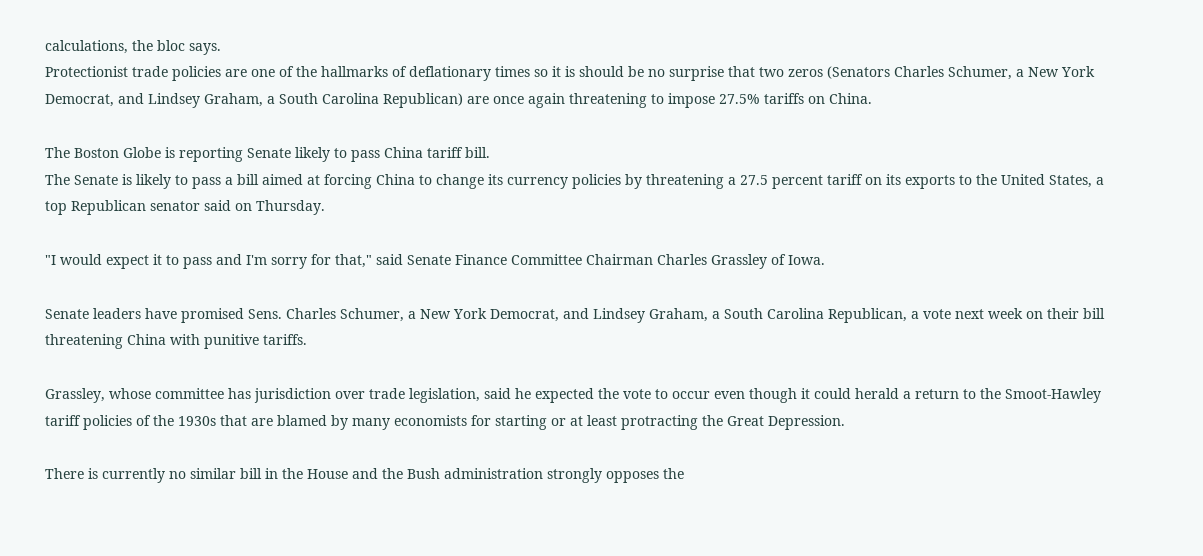calculations, the bloc says.
Protectionist trade policies are one of the hallmarks of deflationary times so it is should be no surprise that two zeros (Senators Charles Schumer, a New York Democrat, and Lindsey Graham, a South Carolina Republican) are once again threatening to impose 27.5% tariffs on China.

The Boston Globe is reporting Senate likely to pass China tariff bill.
The Senate is likely to pass a bill aimed at forcing China to change its currency policies by threatening a 27.5 percent tariff on its exports to the United States, a top Republican senator said on Thursday.

"I would expect it to pass and I'm sorry for that," said Senate Finance Committee Chairman Charles Grassley of Iowa.

Senate leaders have promised Sens. Charles Schumer, a New York Democrat, and Lindsey Graham, a South Carolina Republican, a vote next week on their bill threatening China with punitive tariffs.

Grassley, whose committee has jurisdiction over trade legislation, said he expected the vote to occur even though it could herald a return to the Smoot-Hawley tariff policies of the 1930s that are blamed by many economists for starting or at least protracting the Great Depression.

There is currently no similar bill in the House and the Bush administration strongly opposes the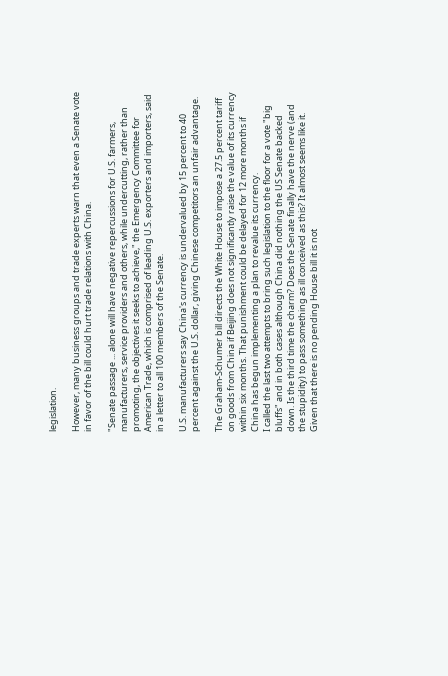legislation.

However, many business groups and trade experts warn that even a Senate vote in favor of the bill could hurt trade relations with China.

"Senate passage ... alone will have negative repercussions for U.S. farmers, manufacturers, service providers and others, while undercutting, rather than promoting, the objectives it seeks to achieve," the Emergency Committee for American Trade, which is comprised of leading U.S. exporters and importers, said in a letter to all 100 members of the Senate.

U.S. manufacturers say China's currency is undervalued by 15 percent to 40 percent against the U.S. dollar, giving Chinese competitors an unfair advantage.

The Graham-Schumer bill directs the White House to impose a 27.5 percent tariff on goods from China if Beijing does not significantly raise the value of its currency within six months. That punishment could be delayed for 12 more months if China has begun implementing a plan to revalue its currency.
I called the last two attempts to bring such legislation to the floor for a vote "big bluffs" and in both cases although China did nothing the US Senate backed down. Is the third time the charm? Does the Senate finally have the nerve (and the stupidity) to pass something as ill conceived as this? It almost seems like it. Given that there is no pending House bill it is not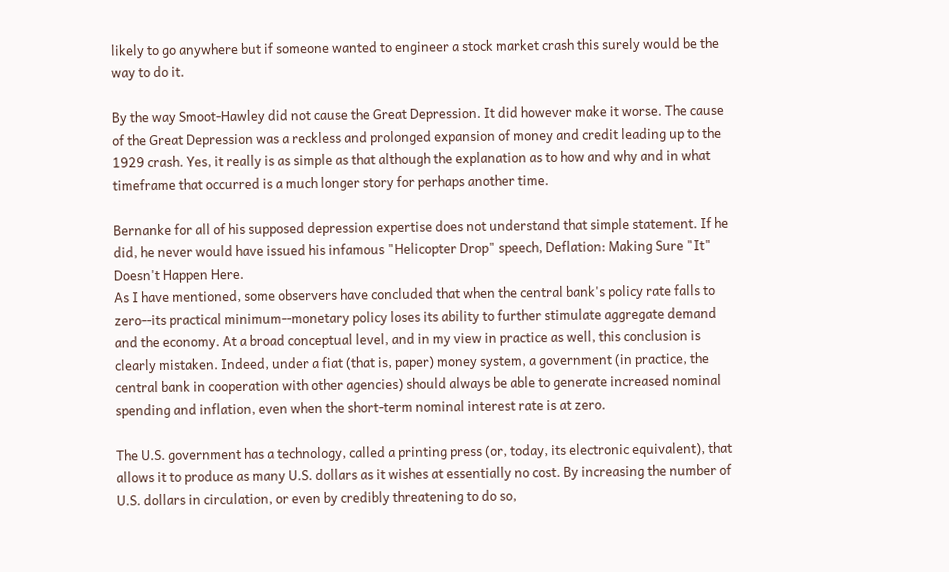likely to go anywhere but if someone wanted to engineer a stock market crash this surely would be the way to do it.

By the way Smoot-Hawley did not cause the Great Depression. It did however make it worse. The cause of the Great Depression was a reckless and prolonged expansion of money and credit leading up to the 1929 crash. Yes, it really is as simple as that although the explanation as to how and why and in what timeframe that occurred is a much longer story for perhaps another time.

Bernanke for all of his supposed depression expertise does not understand that simple statement. If he did, he never would have issued his infamous "Helicopter Drop" speech, Deflation: Making Sure "It" Doesn't Happen Here.
As I have mentioned, some observers have concluded that when the central bank's policy rate falls to zero--its practical minimum--monetary policy loses its ability to further stimulate aggregate demand and the economy. At a broad conceptual level, and in my view in practice as well, this conclusion is clearly mistaken. Indeed, under a fiat (that is, paper) money system, a government (in practice, the central bank in cooperation with other agencies) should always be able to generate increased nominal spending and inflation, even when the short-term nominal interest rate is at zero.

The U.S. government has a technology, called a printing press (or, today, its electronic equivalent), that allows it to produce as many U.S. dollars as it wishes at essentially no cost. By increasing the number of U.S. dollars in circulation, or even by credibly threatening to do so,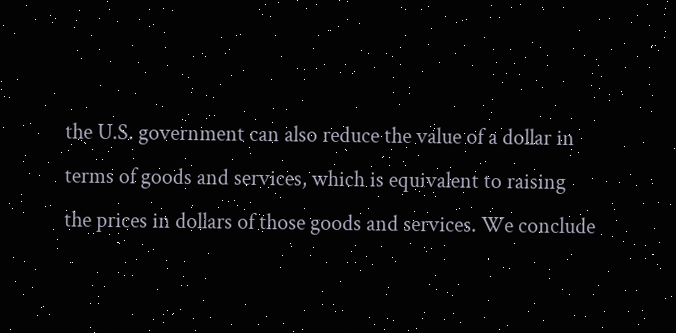the U.S. government can also reduce the value of a dollar in terms of goods and services, which is equivalent to raising the prices in dollars of those goods and services. We conclude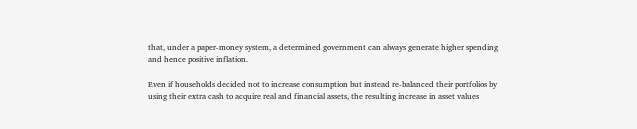that, under a paper-money system, a determined government can always generate higher spending and hence positive inflation.

Even if households decided not to increase consumption but instead re-balanced their portfolios by using their extra cash to acquire real and financial assets, the resulting increase in asset values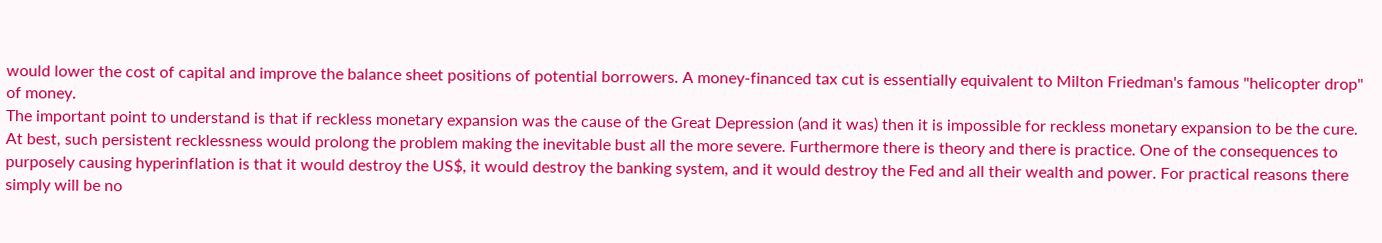would lower the cost of capital and improve the balance sheet positions of potential borrowers. A money-financed tax cut is essentially equivalent to Milton Friedman's famous "helicopter drop" of money.
The important point to understand is that if reckless monetary expansion was the cause of the Great Depression (and it was) then it is impossible for reckless monetary expansion to be the cure. At best, such persistent recklessness would prolong the problem making the inevitable bust all the more severe. Furthermore there is theory and there is practice. One of the consequences to purposely causing hyperinflation is that it would destroy the US$, it would destroy the banking system, and it would destroy the Fed and all their wealth and power. For practical reasons there simply will be no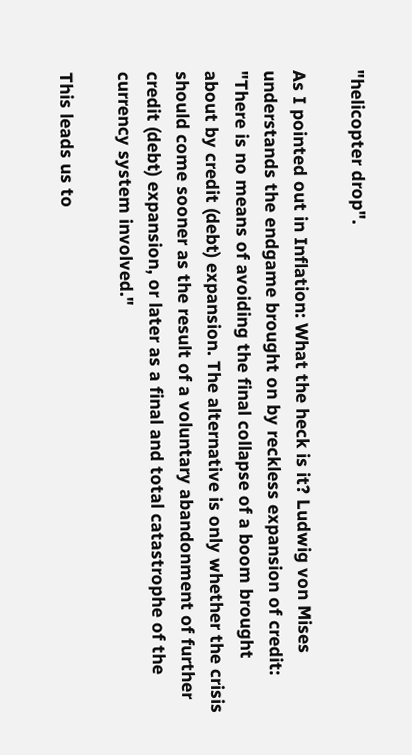"helicopter drop".

As I pointed out in Inflation: What the heck is it? Ludwig von Mises understands the endgame brought on by reckless expansion of credit: "There is no means of avoiding the final collapse of a boom brought about by credit (debt) expansion. The alternative is only whether the crisis should come sooner as the result of a voluntary abandonment of further credit (debt) expansion, or later as a final and total catastrophe of the currency system involved."

This leads us to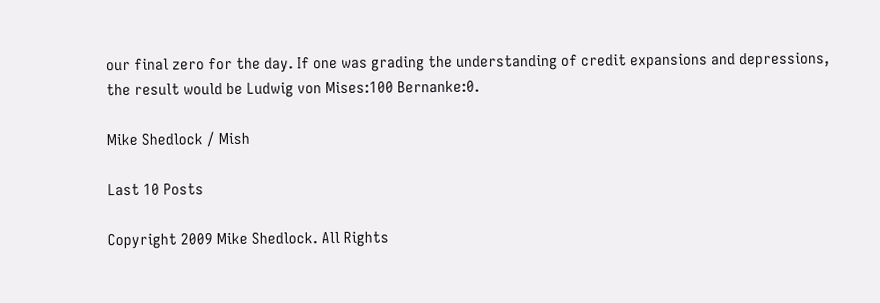our final zero for the day. If one was grading the understanding of credit expansions and depressions, the result would be Ludwig von Mises:100 Bernanke:0.

Mike Shedlock / Mish

Last 10 Posts

Copyright 2009 Mike Shedlock. All Rights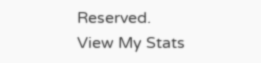Reserved.
View My Stats